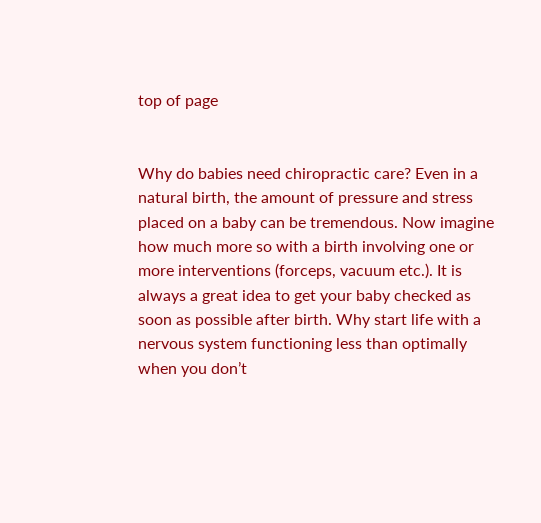top of page


Why do babies need chiropractic care? Even in a natural birth, the amount of pressure and stress placed on a baby can be tremendous. Now imagine how much more so with a birth involving one or more interventions (forceps, vacuum etc.). It is always a great idea to get your baby checked as soon as possible after birth. Why start life with a nervous system functioning less than optimally when you don’t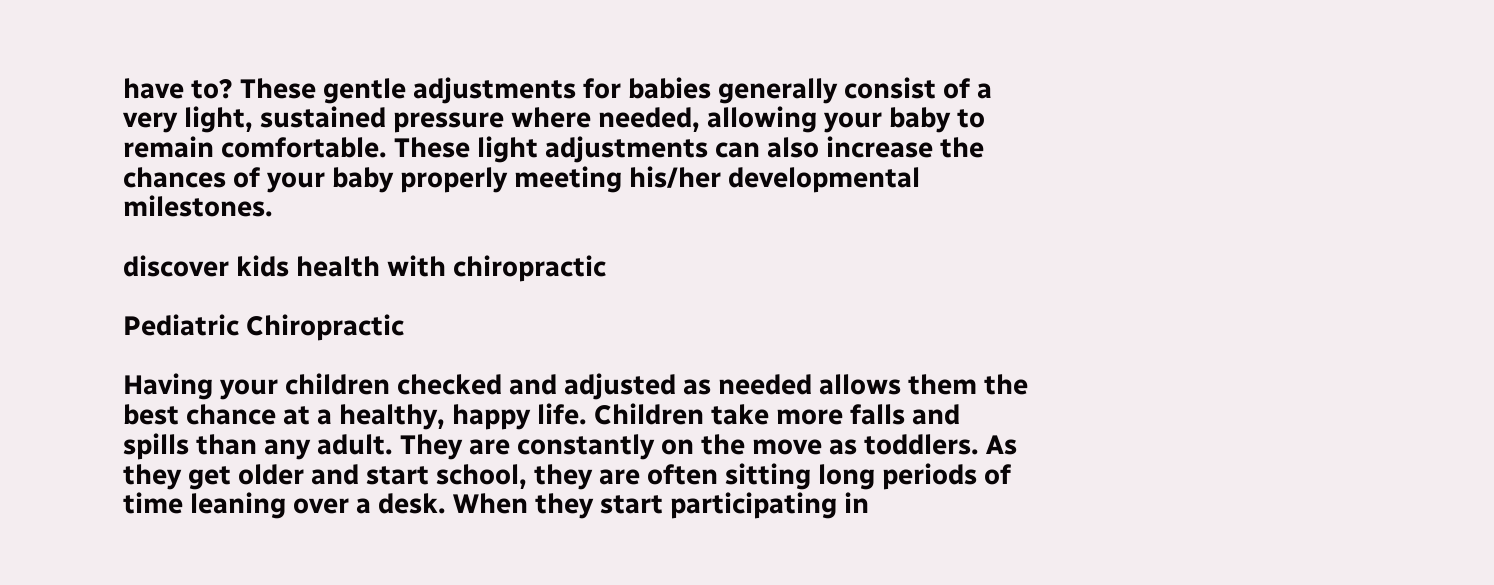have to? These gentle adjustments for babies generally consist of a very light, sustained pressure where needed, allowing your baby to remain comfortable. These light adjustments can also increase the chances of your baby properly meeting his/her developmental milestones.

discover kids health with chiropractic

Pediatric Chiropractic

Having your children checked and adjusted as needed allows them the best chance at a healthy, happy life. Children take more falls and spills than any adult. They are constantly on the move as toddlers. As they get older and start school, they are often sitting long periods of time leaning over a desk. When they start participating in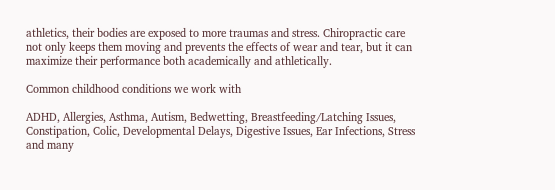athletics, their bodies are exposed to more traumas and stress. Chiropractic care not only keeps them moving and prevents the effects of wear and tear, but it can maximize their performance both academically and athletically.

Common childhood conditions we work with

ADHD, Allergies, Asthma, Autism, Bedwetting, Breastfeeding/Latching Issues, Constipation, Colic, Developmental Delays, Digestive Issues, Ear Infections, Stress and many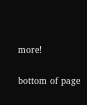more!

bottom of page